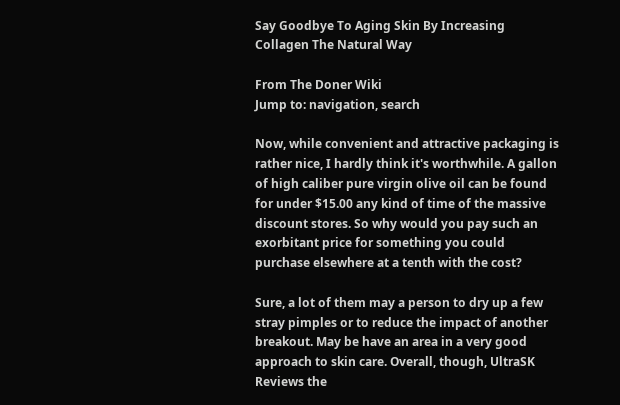Say Goodbye To Aging Skin By Increasing Collagen The Natural Way

From The Doner Wiki
Jump to: navigation, search

Now, while convenient and attractive packaging is rather nice, I hardly think it's worthwhile. A gallon of high caliber pure virgin olive oil can be found for under $15.00 any kind of time of the massive discount stores. So why would you pay such an exorbitant price for something you could purchase elsewhere at a tenth with the cost?

Sure, a lot of them may a person to dry up a few stray pimples or to reduce the impact of another breakout. May be have an area in a very good approach to skin care. Overall, though, UltraSK Reviews the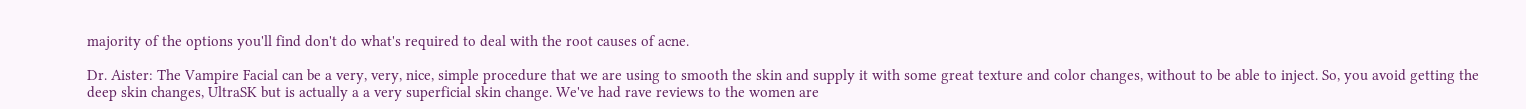majority of the options you'll find don't do what's required to deal with the root causes of acne.

Dr. Aister: The Vampire Facial can be a very, very, nice, simple procedure that we are using to smooth the skin and supply it with some great texture and color changes, without to be able to inject. So, you avoid getting the deep skin changes, UltraSK but is actually a a very superficial skin change. We've had rave reviews to the women are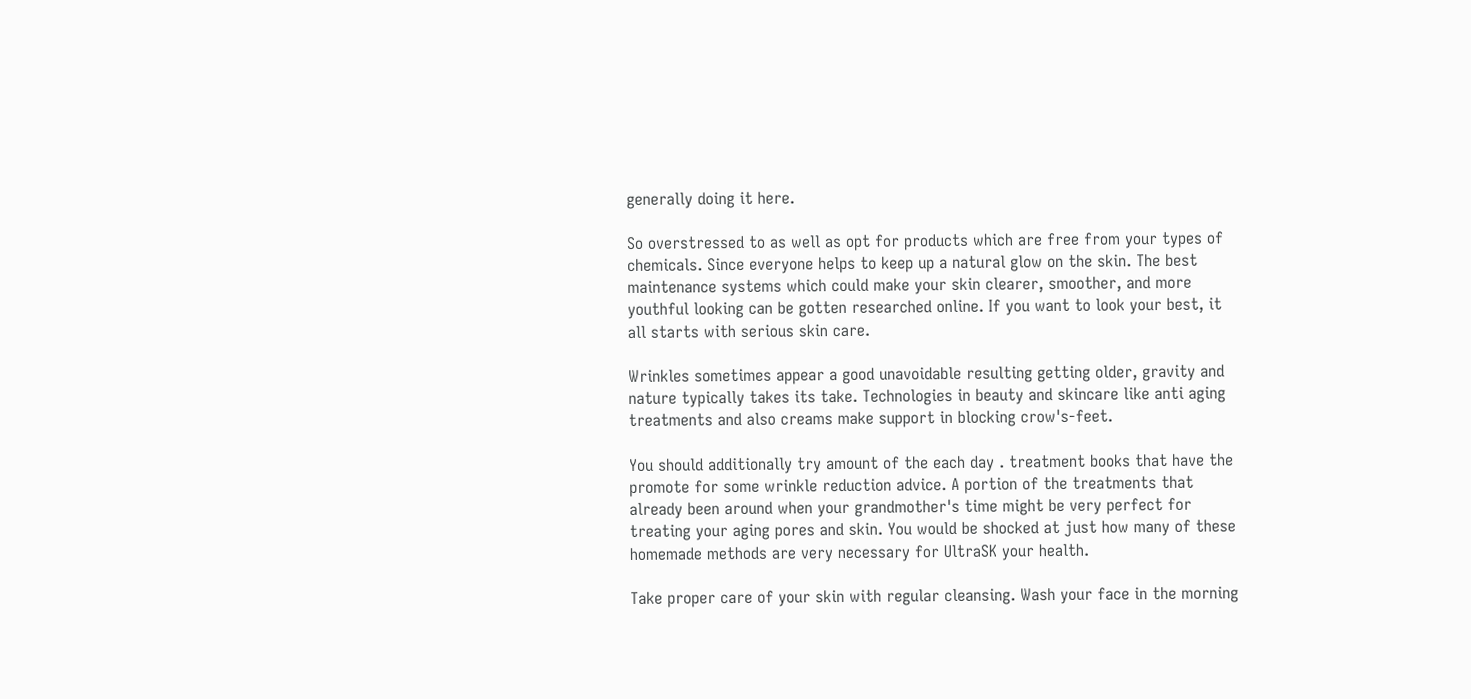generally doing it here.

So overstressed to as well as opt for products which are free from your types of chemicals. Since everyone helps to keep up a natural glow on the skin. The best maintenance systems which could make your skin clearer, smoother, and more youthful looking can be gotten researched online. If you want to look your best, it all starts with serious skin care.

Wrinkles sometimes appear a good unavoidable resulting getting older, gravity and nature typically takes its take. Technologies in beauty and skincare like anti aging treatments and also creams make support in blocking crow's-feet.

You should additionally try amount of the each day . treatment books that have the promote for some wrinkle reduction advice. A portion of the treatments that already been around when your grandmother's time might be very perfect for treating your aging pores and skin. You would be shocked at just how many of these homemade methods are very necessary for UltraSK your health.

Take proper care of your skin with regular cleansing. Wash your face in the morning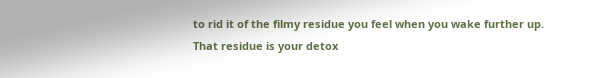to rid it of the filmy residue you feel when you wake further up. That residue is your detox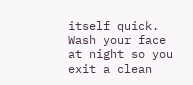itself quick. Wash your face at night so you exit a clean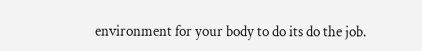environment for your body to do its do the job.